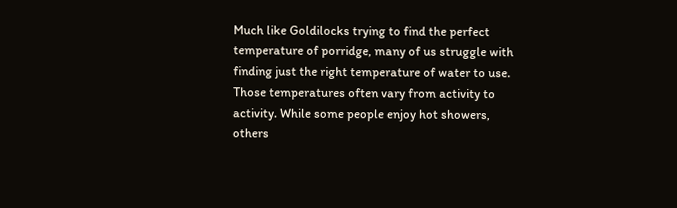Much like Goldilocks trying to find the perfect temperature of porridge, many of us struggle with finding just the right temperature of water to use. Those temperatures often vary from activity to activity. While some people enjoy hot showers, others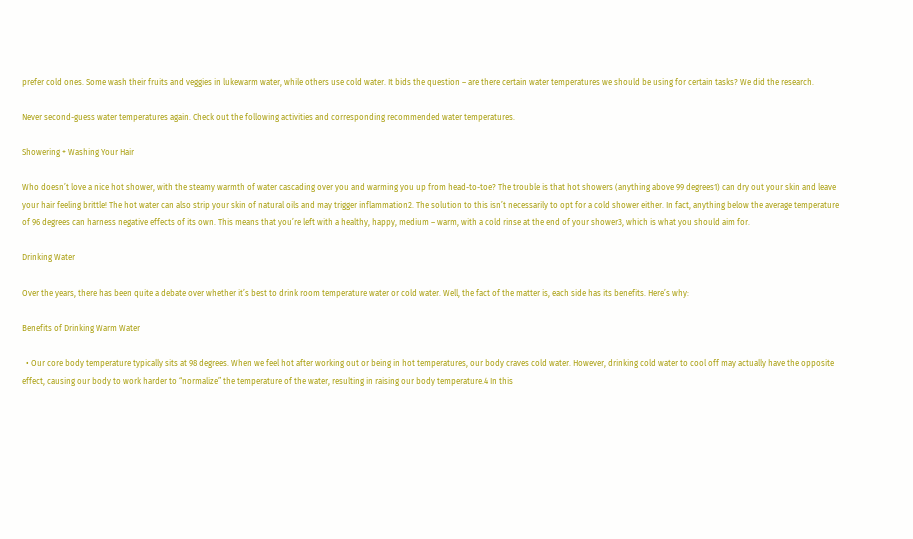prefer cold ones. Some wash their fruits and veggies in lukewarm water, while others use cold water. It bids the question – are there certain water temperatures we should be using for certain tasks? We did the research.

Never second-guess water temperatures again. Check out the following activities and corresponding recommended water temperatures.

Showering + Washing Your Hair

Who doesn’t love a nice hot shower, with the steamy warmth of water cascading over you and warming you up from head-to-toe? The trouble is that hot showers (anything above 99 degrees1) can dry out your skin and leave your hair feeling brittle! The hot water can also strip your skin of natural oils and may trigger inflammation2. The solution to this isn’t necessarily to opt for a cold shower either. In fact, anything below the average temperature of 96 degrees can harness negative effects of its own. This means that you’re left with a healthy, happy, medium – warm, with a cold rinse at the end of your shower3, which is what you should aim for.

Drinking Water

Over the years, there has been quite a debate over whether it’s best to drink room temperature water or cold water. Well, the fact of the matter is, each side has its benefits. Here’s why:

Benefits of Drinking Warm Water

  • Our core body temperature typically sits at 98 degrees. When we feel hot after working out or being in hot temperatures, our body craves cold water. However, drinking cold water to cool off may actually have the opposite effect, causing our body to work harder to “normalize” the temperature of the water, resulting in raising our body temperature.4 In this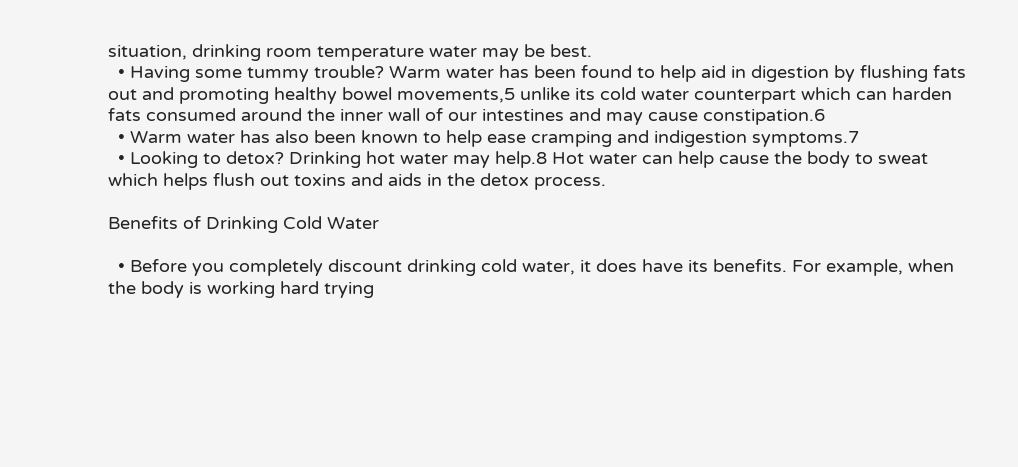situation, drinking room temperature water may be best.
  • Having some tummy trouble? Warm water has been found to help aid in digestion by flushing fats out and promoting healthy bowel movements,5 unlike its cold water counterpart which can harden fats consumed around the inner wall of our intestines and may cause constipation.6
  • Warm water has also been known to help ease cramping and indigestion symptoms.7
  • Looking to detox? Drinking hot water may help.8 Hot water can help cause the body to sweat which helps flush out toxins and aids in the detox process.

Benefits of Drinking Cold Water

  • Before you completely discount drinking cold water, it does have its benefits. For example, when the body is working hard trying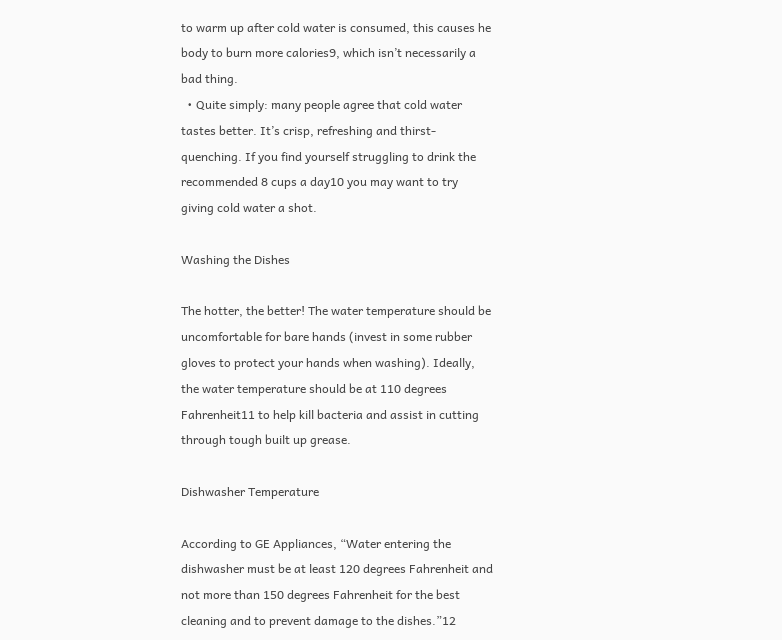to warm up after cold water is consumed, this causes he body to burn more calories9, which isn’t necessarily a bad thing.
  • Quite simply: many people agree that cold water tastes better. It’s crisp, refreshing and thirst-quenching. If you find yourself struggling to drink the recommended 8 cups a day10 you may want to try giving cold water a shot.

Washing the Dishes

The hotter, the better! The water temperature should be uncomfortable for bare hands (invest in some rubber gloves to protect your hands when washing). Ideally, the water temperature should be at 110 degrees Fahrenheit11 to help kill bacteria and assist in cutting through tough built up grease.

Dishwasher Temperature

According to GE Appliances, “Water entering the dishwasher must be at least 120 degrees Fahrenheit and not more than 150 degrees Fahrenheit for the best cleaning and to prevent damage to the dishes.”12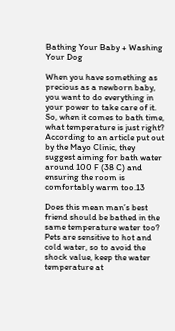Bathing Your Baby + Washing Your Dog

When you have something as precious as a newborn baby, you want to do everything in your power to take care of it. So, when it comes to bath time, what temperature is just right? According to an article put out by the Mayo Clinic, they suggest aiming for bath water around 100 F (38 C) and ensuring the room is comfortably warm too.13

Does this mean man’s best friend should be bathed in the same temperature water too? Pets are sensitive to hot and cold water, so to avoid the shock value, keep the water temperature at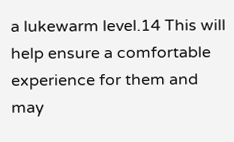a lukewarm level.14 This will help ensure a comfortable experience for them and may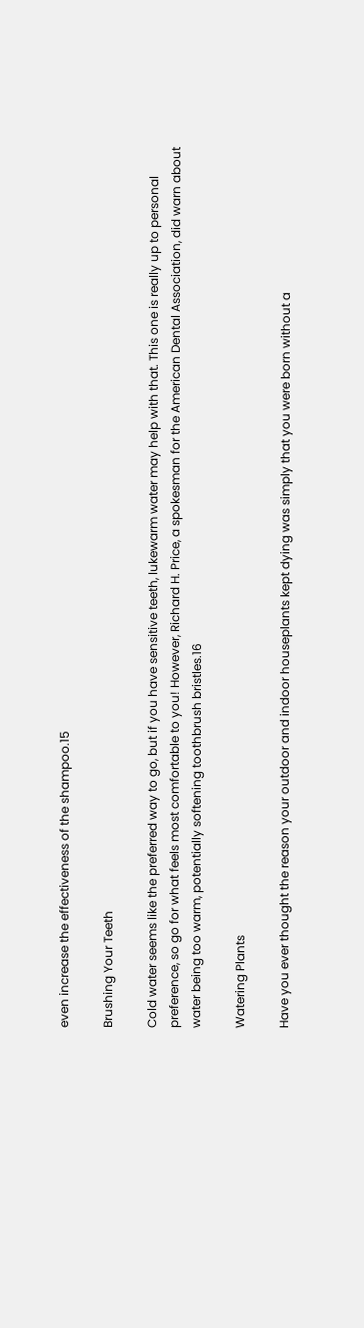even increase the effectiveness of the shampoo.15

Brushing Your Teeth

Cold water seems like the preferred way to go, but if you have sensitive teeth, lukewarm water may help with that. This one is really up to personal preference, so go for what feels most comfortable to you! However, Richard H. Price, a spokesman for the American Dental Association, did warn about water being too warm, potentially softening toothbrush bristles.16

Watering Plants

Have you ever thought the reason your outdoor and indoor houseplants kept dying was simply that you were born without a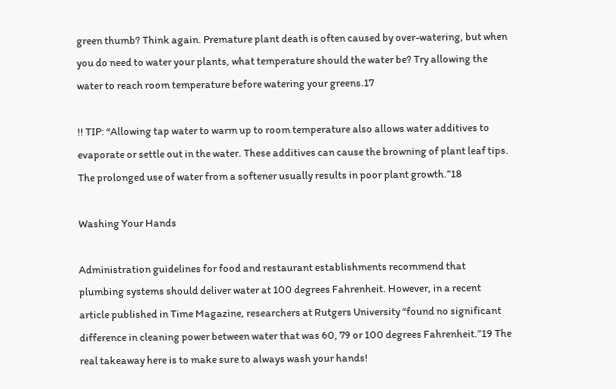green thumb? Think again. Premature plant death is often caused by over-watering, but when you do need to water your plants, what temperature should the water be? Try allowing the water to reach room temperature before watering your greens.17

!! TIP: “Allowing tap water to warm up to room temperature also allows water additives to evaporate or settle out in the water. These additives can cause the browning of plant leaf tips. The prolonged use of water from a softener usually results in poor plant growth.”18

Washing Your Hands

Administration guidelines for food and restaurant establishments recommend that plumbing systems should deliver water at 100 degrees Fahrenheit. However, in a recent article published in Time Magazine, researchers at Rutgers University “found no significant difference in cleaning power between water that was 60, 79 or 100 degrees Fahrenheit.”19 The real takeaway here is to make sure to always wash your hands!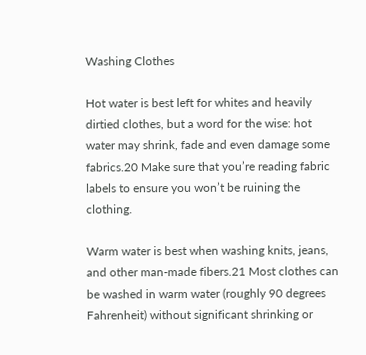Washing Clothes

Hot water is best left for whites and heavily dirtied clothes, but a word for the wise: hot water may shrink, fade and even damage some fabrics.20 Make sure that you’re reading fabric labels to ensure you won’t be ruining the clothing.

Warm water is best when washing knits, jeans, and other man-made fibers.21 Most clothes can be washed in warm water (roughly 90 degrees Fahrenheit) without significant shrinking or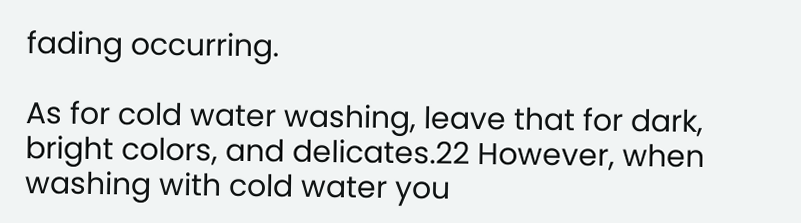fading occurring.

As for cold water washing, leave that for dark, bright colors, and delicates.22 However, when washing with cold water you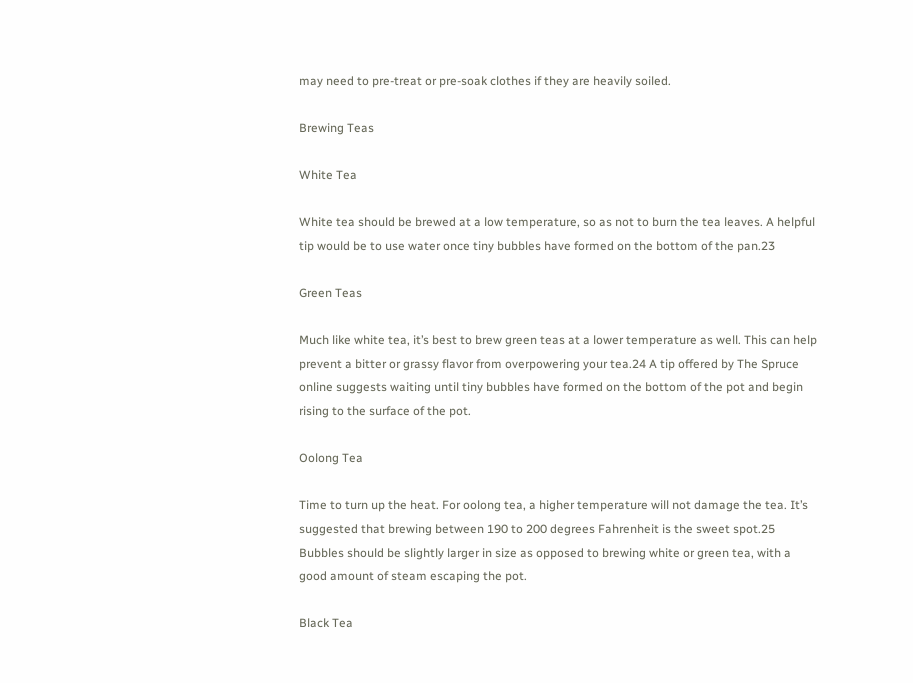may need to pre-treat or pre-soak clothes if they are heavily soiled.

Brewing Teas

White Tea

White tea should be brewed at a low temperature, so as not to burn the tea leaves. A helpful tip would be to use water once tiny bubbles have formed on the bottom of the pan.23

Green Teas

Much like white tea, it’s best to brew green teas at a lower temperature as well. This can help prevent a bitter or grassy flavor from overpowering your tea.24 A tip offered by The Spruce online suggests waiting until tiny bubbles have formed on the bottom of the pot and begin rising to the surface of the pot.

Oolong Tea

Time to turn up the heat. For oolong tea, a higher temperature will not damage the tea. It’s suggested that brewing between 190 to 200 degrees Fahrenheit is the sweet spot.25 Bubbles should be slightly larger in size as opposed to brewing white or green tea, with a good amount of steam escaping the pot.

Black Tea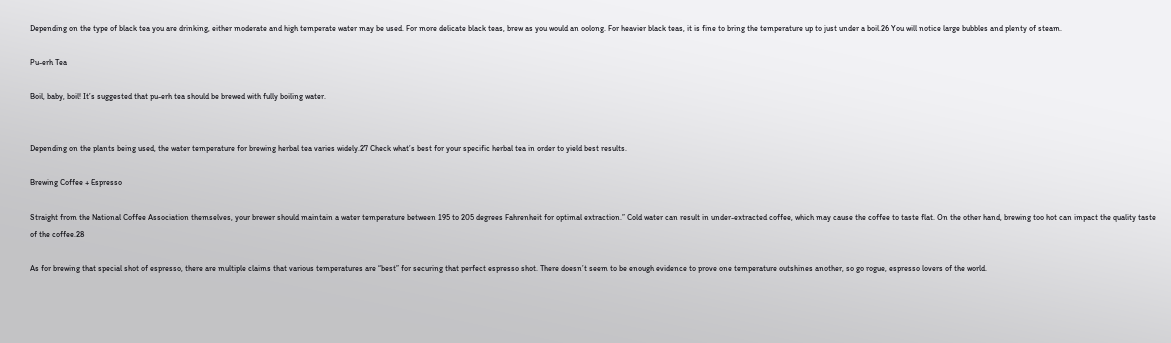Depending on the type of black tea you are drinking, either moderate and high temperate water may be used. For more delicate black teas, brew as you would an oolong. For heavier black teas, it is fine to bring the temperature up to just under a boil.26 You will notice large bubbles and plenty of steam.

Pu-erh Tea

Boil, baby, boil! It’s suggested that pu-erh tea should be brewed with fully boiling water.


Depending on the plants being used, the water temperature for brewing herbal tea varies widely.27 Check what’s best for your specific herbal tea in order to yield best results.

Brewing Coffee + Espresso

Straight from the National Coffee Association themselves, your brewer should maintain a water temperature between 195 to 205 degrees Fahrenheit for optimal extraction.” Cold water can result in under-extracted coffee, which may cause the coffee to taste flat. On the other hand, brewing too hot can impact the quality taste of the coffee.28

As for brewing that special shot of espresso, there are multiple claims that various temperatures are “best” for securing that perfect espresso shot. There doesn’t seem to be enough evidence to prove one temperature outshines another, so go rogue, espresso lovers of the world.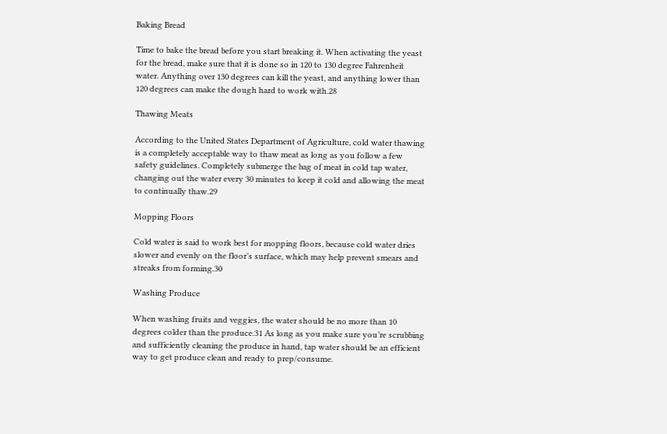Baking Bread

Time to bake the bread before you start breaking it. When activating the yeast for the bread, make sure that it is done so in 120 to 130 degree Fahrenheit water. Anything over 130 degrees can kill the yeast, and anything lower than 120 degrees can make the dough hard to work with.28

Thawing Meats

According to the United States Department of Agriculture, cold water thawing is a completely acceptable way to thaw meat as long as you follow a few safety guidelines. Completely submerge the bag of meat in cold tap water, changing out the water every 30 minutes to keep it cold and allowing the meat to continually thaw.29

Mopping Floors

Cold water is said to work best for mopping floors, because cold water dries slower and evenly on the floor’s surface, which may help prevent smears and streaks from forming.30

Washing Produce

When washing fruits and veggies, the water should be no more than 10 degrees colder than the produce.31 As long as you make sure you’re scrubbing and sufficiently cleaning the produce in hand, tap water should be an efficient way to get produce clean and ready to prep/consume.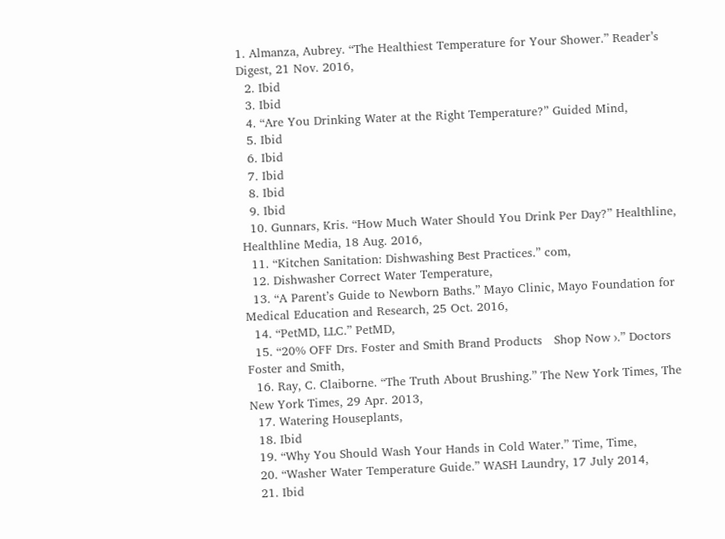1. Almanza, Aubrey. “The Healthiest Temperature for Your Shower.” Reader’s Digest, 21 Nov. 2016,
  2. Ibid
  3. Ibid
  4. “Are You Drinking Water at the Right Temperature?” Guided Mind,
  5. Ibid
  6. Ibid
  7. Ibid
  8. Ibid
  9. Ibid
  10. Gunnars, Kris. “How Much Water Should You Drink Per Day?” Healthline, Healthline Media, 18 Aug. 2016,
  11. “Kitchen Sanitation: Dishwashing Best Practices.” com,
  12. Dishwasher Correct Water Temperature,
  13. “A Parent’s Guide to Newborn Baths.” Mayo Clinic, Mayo Foundation for Medical Education and Research, 25 Oct. 2016,
  14. “PetMD, LLC.” PetMD,
  15. “20% OFF Drs. Foster and Smith Brand Products   Shop Now ›.” Doctors Foster and Smith,
  16. Ray, C. Claiborne. “The Truth About Brushing.” The New York Times, The New York Times, 29 Apr. 2013,
  17. Watering Houseplants,
  18. Ibid
  19. “Why You Should Wash Your Hands in Cold Water.” Time, Time,
  20. “Washer Water Temperature Guide.” WASH Laundry, 17 July 2014,
  21. Ibid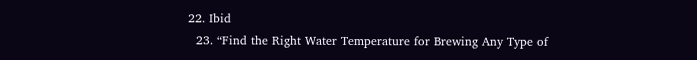22. Ibid
  23. “Find the Right Water Temperature for Brewing Any Type of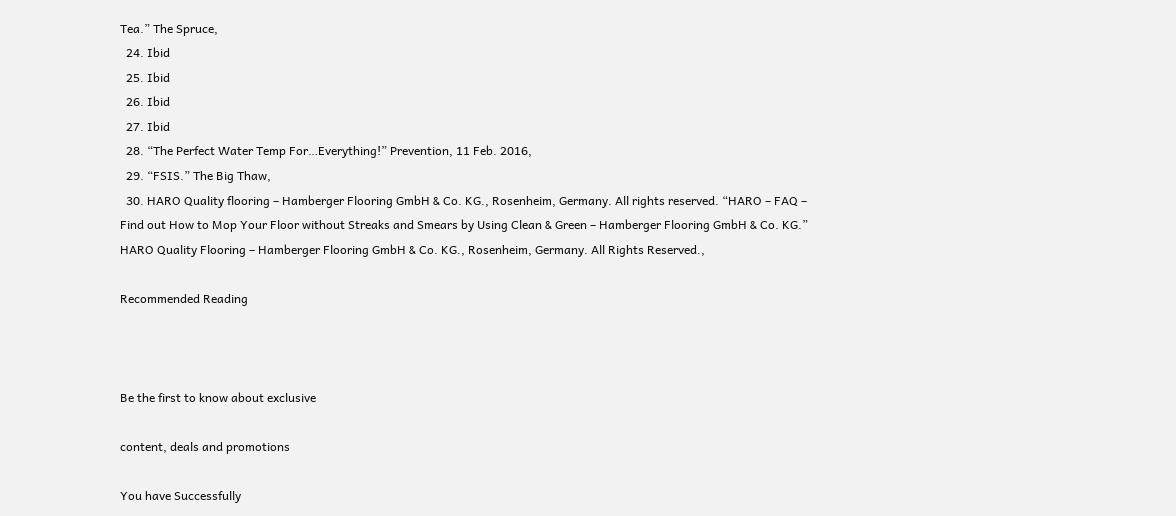Tea.” The Spruce,
  24. Ibid
  25. Ibid
  26. Ibid
  27. Ibid
  28. “The Perfect Water Temp For…Everything!” Prevention, 11 Feb. 2016,
  29. “FSIS.” The Big Thaw,
  30. HARO Quality flooring – Hamberger Flooring GmbH & Co. KG., Rosenheim, Germany. All rights reserved. “HARO – FAQ – Find out How to Mop Your Floor without Streaks and Smears by Using Clean & Green – Hamberger Flooring GmbH & Co. KG.” HARO Quality Flooring – Hamberger Flooring GmbH & Co. KG., Rosenheim, Germany. All Rights Reserved.,

Recommended Reading



Be the first to know about exclusive

content, deals and promotions

You have Successfully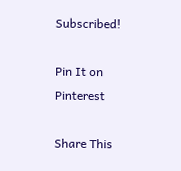Subscribed!

Pin It on Pinterest

Share This